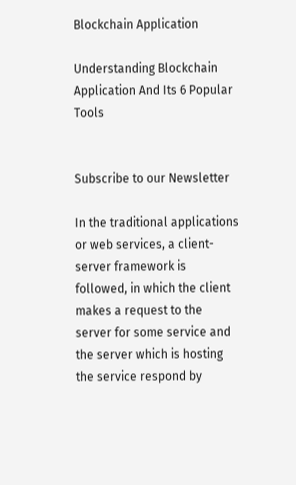Blockchain Application

Understanding Blockchain Application And Its 6 Popular Tools


Subscribe to our Newsletter

In the traditional applications or web services, a client-server framework is followed, in which the client makes a request to the server for some service and the server which is hosting the service respond by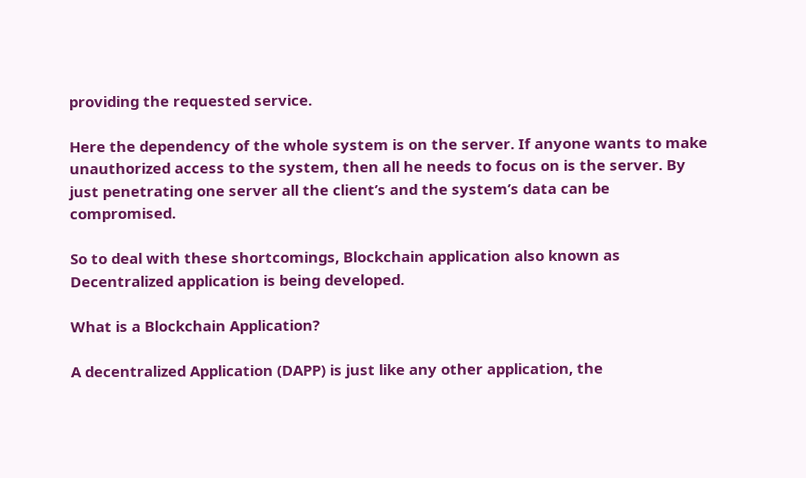providing the requested service.

Here the dependency of the whole system is on the server. If anyone wants to make unauthorized access to the system, then all he needs to focus on is the server. By just penetrating one server all the client’s and the system’s data can be compromised.

So to deal with these shortcomings, Blockchain application also known as Decentralized application is being developed.

What is a Blockchain Application?

A decentralized Application (DAPP) is just like any other application, the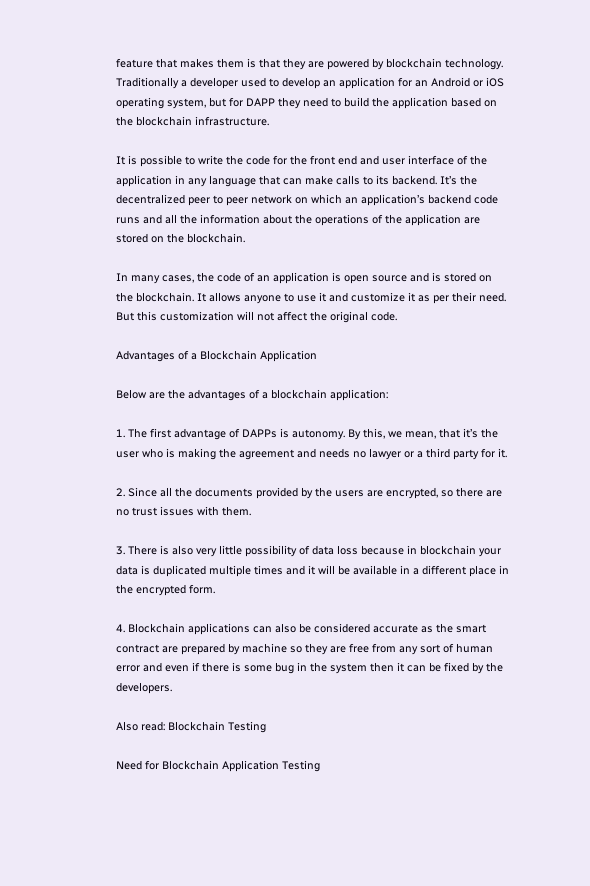feature that makes them is that they are powered by blockchain technology. Traditionally a developer used to develop an application for an Android or iOS operating system, but for DAPP they need to build the application based on the blockchain infrastructure.

It is possible to write the code for the front end and user interface of the application in any language that can make calls to its backend. It’s the decentralized peer to peer network on which an application’s backend code runs and all the information about the operations of the application are stored on the blockchain.

In many cases, the code of an application is open source and is stored on the blockchain. It allows anyone to use it and customize it as per their need. But this customization will not affect the original code.

Advantages of a Blockchain Application

Below are the advantages of a blockchain application:

1. The first advantage of DAPPs is autonomy. By this, we mean, that it’s the user who is making the agreement and needs no lawyer or a third party for it.

2. Since all the documents provided by the users are encrypted, so there are no trust issues with them.

3. There is also very little possibility of data loss because in blockchain your data is duplicated multiple times and it will be available in a different place in the encrypted form.

4. Blockchain applications can also be considered accurate as the smart contract are prepared by machine so they are free from any sort of human error and even if there is some bug in the system then it can be fixed by the developers.

Also read: Blockchain Testing

Need for Blockchain Application Testing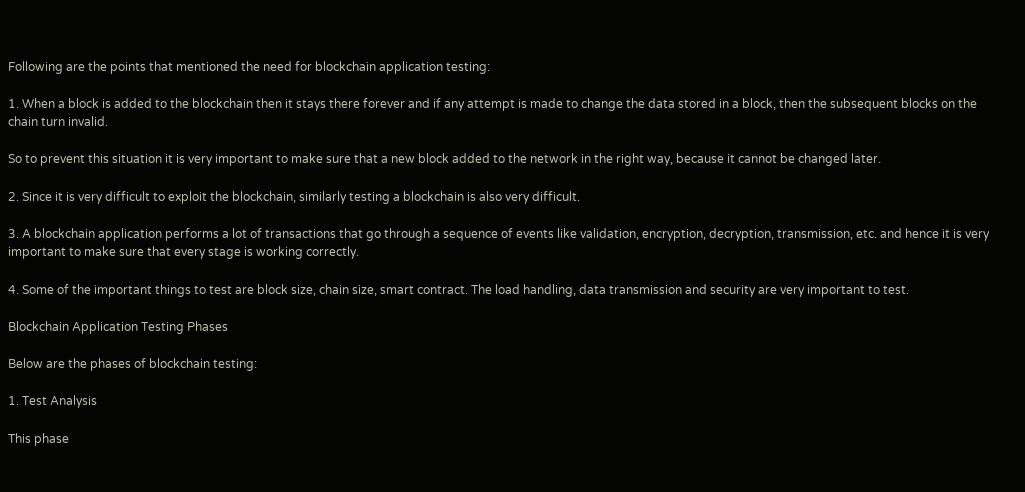Following are the points that mentioned the need for blockchain application testing:

1. When a block is added to the blockchain then it stays there forever and if any attempt is made to change the data stored in a block, then the subsequent blocks on the chain turn invalid.

So to prevent this situation it is very important to make sure that a new block added to the network in the right way, because it cannot be changed later.

2. Since it is very difficult to exploit the blockchain, similarly testing a blockchain is also very difficult.

3. A blockchain application performs a lot of transactions that go through a sequence of events like validation, encryption, decryption, transmission, etc. and hence it is very important to make sure that every stage is working correctly.

4. Some of the important things to test are block size, chain size, smart contract. The load handling, data transmission and security are very important to test.

Blockchain Application Testing Phases

Below are the phases of blockchain testing:

1. Test Analysis

This phase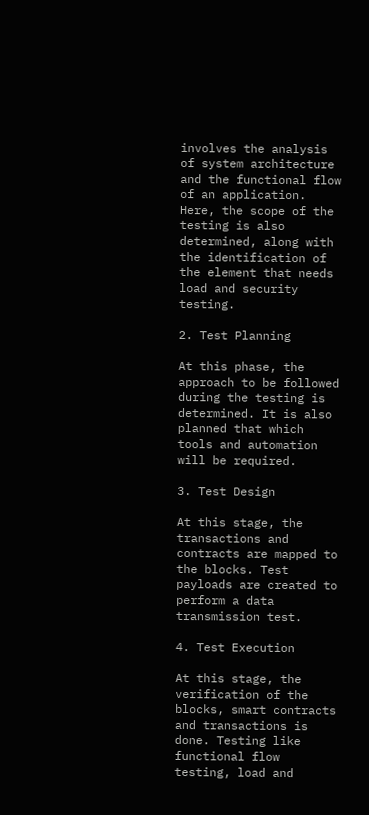involves the analysis of system architecture and the functional flow of an application. Here, the scope of the testing is also determined, along with the identification of the element that needs load and security testing.

2. Test Planning

At this phase, the approach to be followed during the testing is determined. It is also planned that which tools and automation will be required.

3. Test Design

At this stage, the transactions and contracts are mapped to the blocks. Test payloads are created to perform a data transmission test.

4. Test Execution

At this stage, the verification of the blocks, smart contracts and transactions is done. Testing like functional flow testing, load and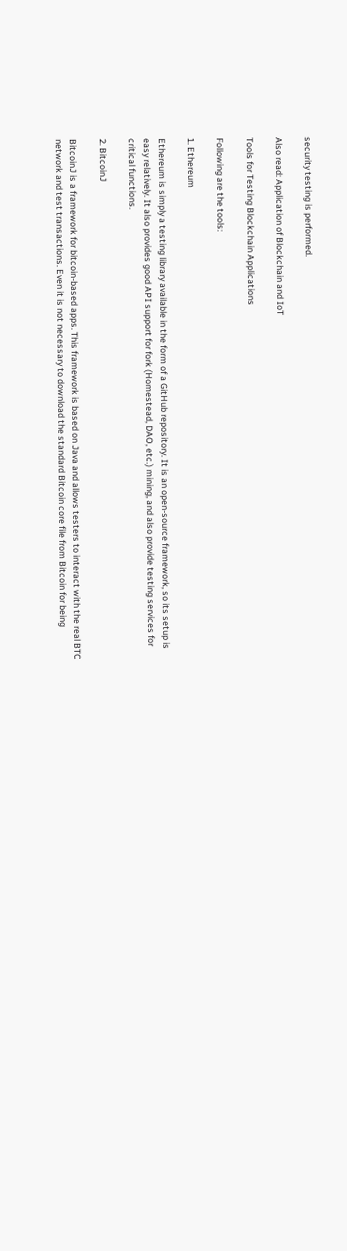security testing is performed.

Also read: Application of Blockchain and IoT

Tools for Testing Blockchain Applications

Following are the tools:

1. Ethereum

Ethereum is simply a testing library available in the form of a GitHub repository. It is an open-source framework, so its setup is easy relatively. It also provides good API support for fork (Homestead, DAO, etc.) mining, and also provide testing services for critical functions.

2. BitcoinJ

BitcoinJ is a framework for bitcoin-based apps. This framework is based on Java and allows testers to interact with the real BTC network and test transactions. Even it is not necessary to download the standard Bitcoin core file from Bitcoin for being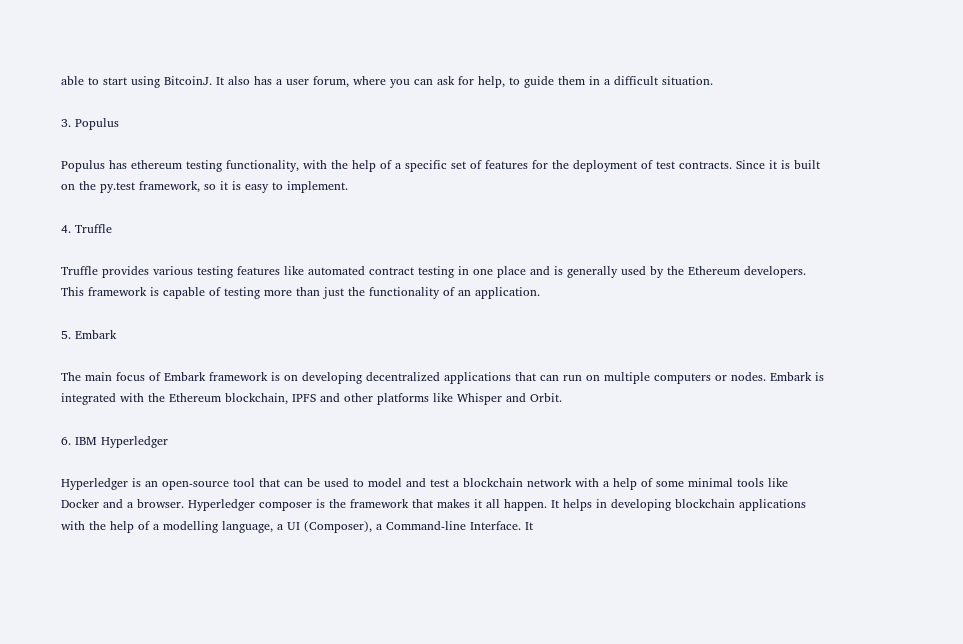able to start using BitcoinJ. It also has a user forum, where you can ask for help, to guide them in a difficult situation.

3. Populus

Populus has ethereum testing functionality, with the help of a specific set of features for the deployment of test contracts. Since it is built on the py.test framework, so it is easy to implement.

4. Truffle

Truffle provides various testing features like automated contract testing in one place and is generally used by the Ethereum developers. This framework is capable of testing more than just the functionality of an application.

5. Embark

The main focus of Embark framework is on developing decentralized applications that can run on multiple computers or nodes. Embark is integrated with the Ethereum blockchain, IPFS and other platforms like Whisper and Orbit.

6. IBM Hyperledger

Hyperledger is an open-source tool that can be used to model and test a blockchain network with a help of some minimal tools like Docker and a browser. Hyperledger composer is the framework that makes it all happen. It helps in developing blockchain applications with the help of a modelling language, a UI (Composer), a Command-line Interface. It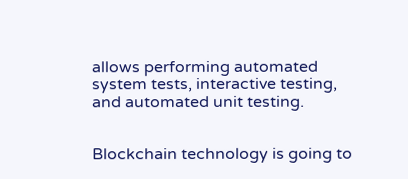allows performing automated system tests, interactive testing, and automated unit testing.


Blockchain technology is going to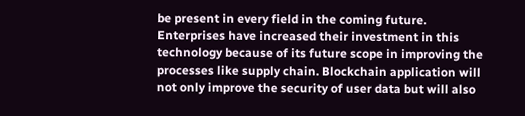be present in every field in the coming future. Enterprises have increased their investment in this technology because of its future scope in improving the processes like supply chain. Blockchain application will not only improve the security of user data but will also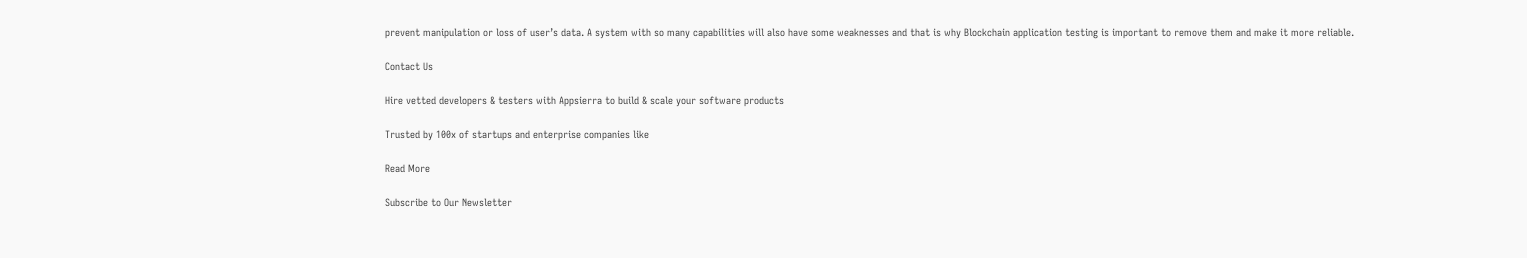prevent manipulation or loss of user’s data. A system with so many capabilities will also have some weaknesses and that is why Blockchain application testing is important to remove them and make it more reliable.

Contact Us

Hire vetted developers & testers with Appsierra to build & scale your software products

Trusted by 100x of startups and enterprise companies like

Read More

Subscribe to Our Newsletter